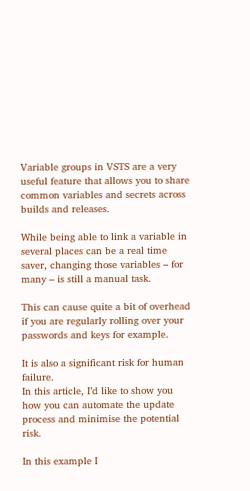Variable groups in VSTS are a very useful feature that allows you to share common variables and secrets across builds and releases.

While being able to link a variable in several places can be a real time saver, changing those variables – for many – is still a manual task.

This can cause quite a bit of overhead if you are regularly rolling over your passwords and keys for example.

It is also a significant risk for human failure.
In this article, I’d like to show you how you can automate the update process and minimise the potential risk.

In this example I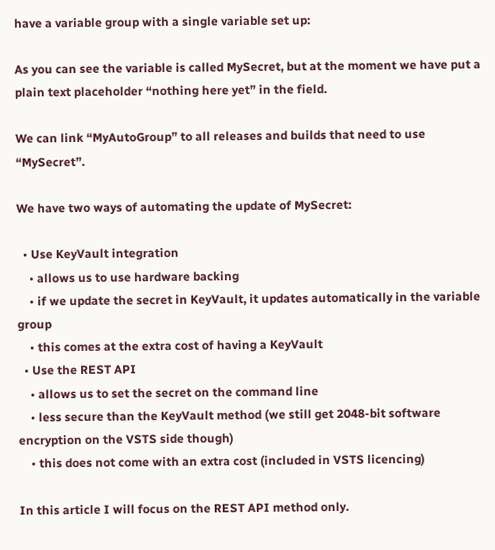have a variable group with a single variable set up:

As you can see the variable is called MySecret, but at the moment we have put a plain text placeholder “nothing here yet” in the field.

We can link “MyAutoGroup” to all releases and builds that need to use “MySecret”.

We have two ways of automating the update of MySecret:

  • Use KeyVault integration
    • allows us to use hardware backing
    • if we update the secret in KeyVault, it updates automatically in the variable group
    • this comes at the extra cost of having a KeyVault
  • Use the REST API
    • allows us to set the secret on the command line
    • less secure than the KeyVault method (we still get 2048-bit software encryption on the VSTS side though)
    • this does not come with an extra cost (included in VSTS licencing)

In this article I will focus on the REST API method only.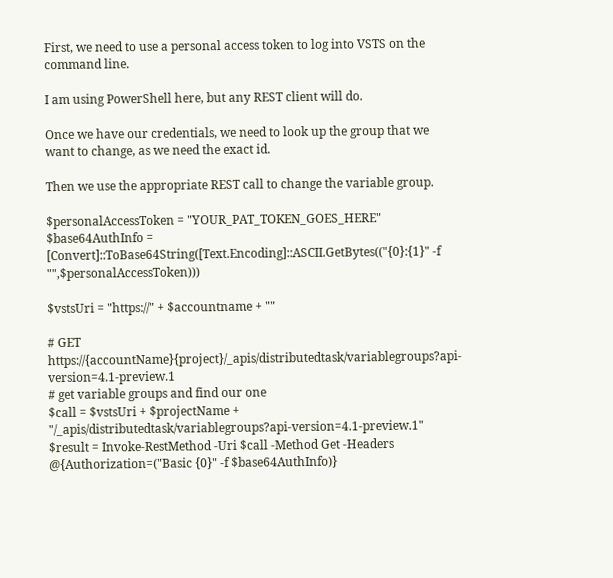First, we need to use a personal access token to log into VSTS on the command line.

I am using PowerShell here, but any REST client will do.

Once we have our credentials, we need to look up the group that we want to change, as we need the exact id.

Then we use the appropriate REST call to change the variable group.

$personalAccessToken = "YOUR_PAT_TOKEN_GOES_HERE"
$base64AuthInfo = [Convert]::ToBase64String([Text.Encoding]::ASCII.GetBytes(("{0}:{1}" -f "",$personalAccessToken)))

$vstsUri = "https://" + $accountname + ""

# GET https://{accountName}{project}/_apis/distributedtask/variablegroups?api-version=4.1-preview.1
# get variable groups and find our one
$call = $vstsUri + $projectName + "/_apis/distributedtask/variablegroups?api-version=4.1-preview.1"
$result = Invoke-RestMethod -Uri $call -Method Get -Headers @{Authorization=("Basic {0}" -f $base64AuthInfo)}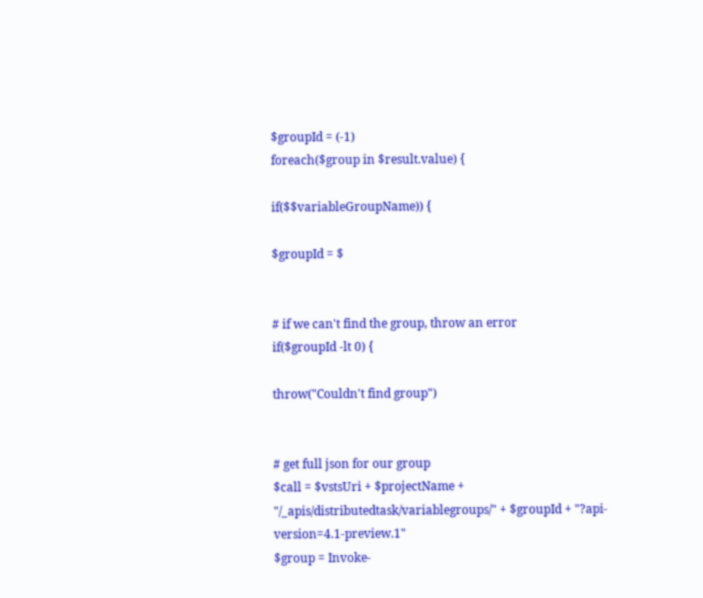$groupId = (-1)
foreach($group in $result.value) {

if($$variableGroupName)) {

$groupId = $


# if we can't find the group, throw an error
if($groupId -lt 0) {

throw("Couldn't find group")


# get full json for our group
$call = $vstsUri + $projectName + "/_apis/distributedtask/variablegroups/" + $groupId + "?api-version=4.1-preview.1"
$group = Invoke-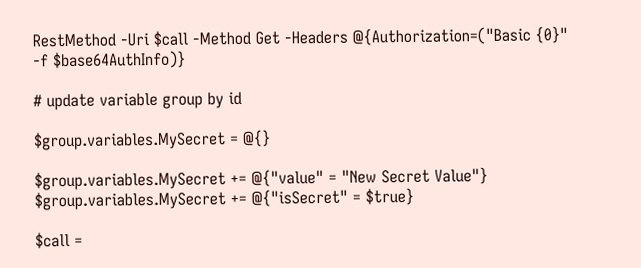RestMethod -Uri $call -Method Get -Headers @{Authorization=("Basic {0}" -f $base64AuthInfo)}

# update variable group by id

$group.variables.MySecret = @{}

$group.variables.MySecret += @{"value" = "New Secret Value"}
$group.variables.MySecret += @{"isSecret" = $true}

$call =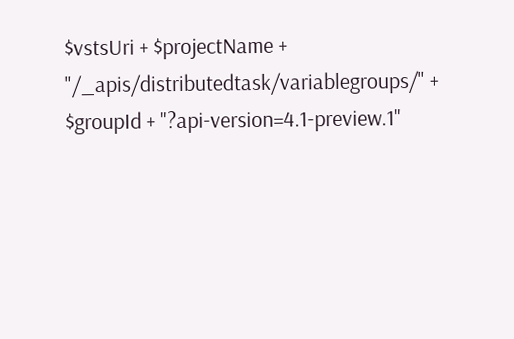$vstsUri + $projectName + "/_apis/distributedtask/variablegroups/" + $groupId + "?api-version=4.1-preview.1"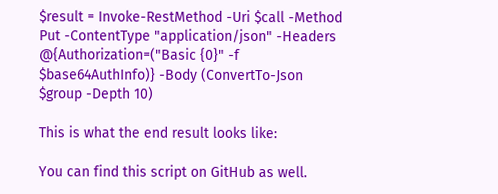$result = Invoke-RestMethod -Uri $call -Method Put -ContentType "application/json" -Headers @{Authorization=("Basic {0}" -f $base64AuthInfo)} -Body (ConvertTo-Json $group -Depth 10)

This is what the end result looks like:

You can find this script on GitHub as well.